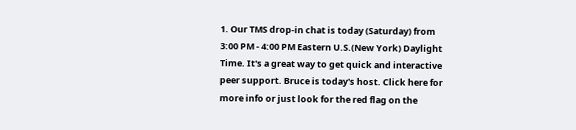1. Our TMS drop-in chat is today (Saturday) from 3:00 PM - 4:00 PM Eastern U.S.(New York) Daylight Time. It's a great way to get quick and interactive peer support. Bruce is today's host. Click here for more info or just look for the red flag on the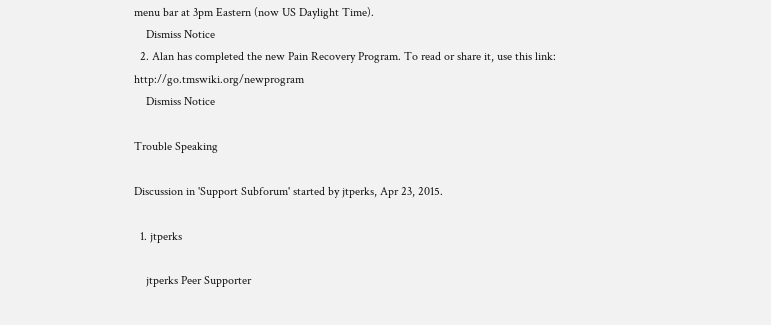menu bar at 3pm Eastern (now US Daylight Time).
    Dismiss Notice
  2. Alan has completed the new Pain Recovery Program. To read or share it, use this link: http://go.tmswiki.org/newprogram
    Dismiss Notice

Trouble Speaking

Discussion in 'Support Subforum' started by jtperks, Apr 23, 2015.

  1. jtperks

    jtperks Peer Supporter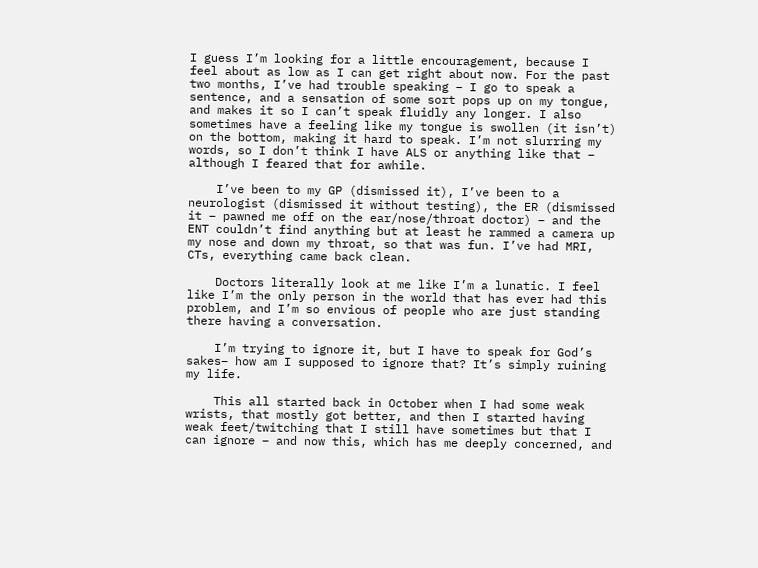I guess I’m looking for a little encouragement, because I feel about as low as I can get right about now. For the past two months, I’ve had trouble speaking – I go to speak a sentence, and a sensation of some sort pops up on my tongue, and makes it so I can’t speak fluidly any longer. I also sometimes have a feeling like my tongue is swollen (it isn’t) on the bottom, making it hard to speak. I’m not slurring my words, so I don’t think I have ALS or anything like that – although I feared that for awhile.

    I’ve been to my GP (dismissed it), I’ve been to a neurologist (dismissed it without testing), the ER (dismissed it – pawned me off on the ear/nose/throat doctor) – and the ENT couldn’t find anything but at least he rammed a camera up my nose and down my throat, so that was fun. I’ve had MRI, CTs, everything came back clean.

    Doctors literally look at me like I’m a lunatic. I feel like I’m the only person in the world that has ever had this problem, and I’m so envious of people who are just standing there having a conversation.

    I’m trying to ignore it, but I have to speak for God’s sakes– how am I supposed to ignore that? It’s simply ruining my life.

    This all started back in October when I had some weak wrists, that mostly got better, and then I started having weak feet/twitching that I still have sometimes but that I can ignore – and now this, which has me deeply concerned, and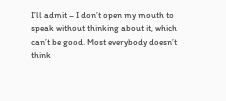I’ll admit – I don’t open my mouth to speak without thinking about it, which can’t be good. Most everybody doesn’t think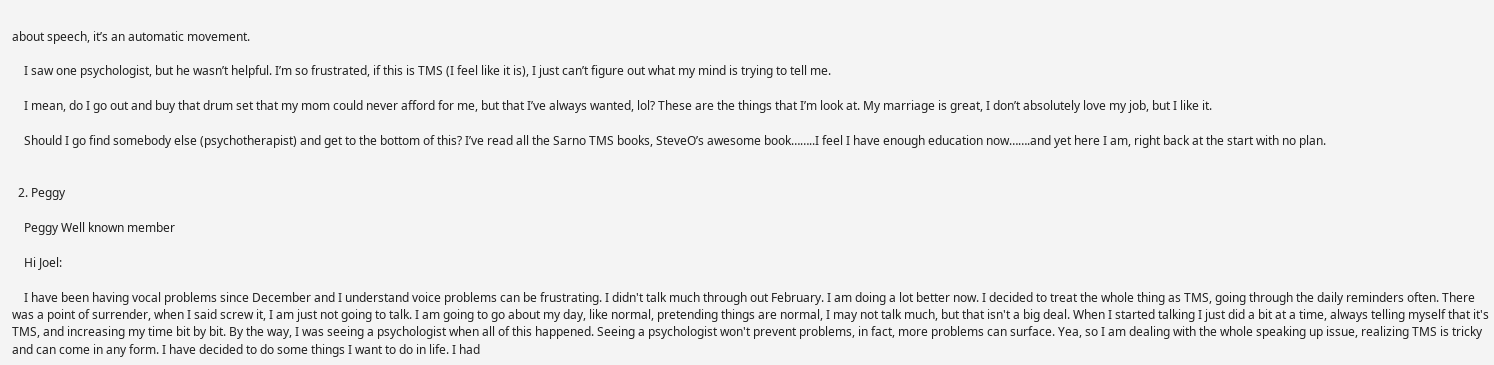about speech, it’s an automatic movement.

    I saw one psychologist, but he wasn’t helpful. I’m so frustrated, if this is TMS (I feel like it is), I just can’t figure out what my mind is trying to tell me.

    I mean, do I go out and buy that drum set that my mom could never afford for me, but that I’ve always wanted, lol? These are the things that I’m look at. My marriage is great, I don’t absolutely love my job, but I like it.

    Should I go find somebody else (psychotherapist) and get to the bottom of this? I’ve read all the Sarno TMS books, SteveO’s awesome book……..I feel I have enough education now…….and yet here I am, right back at the start with no plan.


  2. Peggy

    Peggy Well known member

    Hi Joel:

    I have been having vocal problems since December and I understand voice problems can be frustrating. I didn't talk much through out February. I am doing a lot better now. I decided to treat the whole thing as TMS, going through the daily reminders often. There was a point of surrender, when I said screw it, I am just not going to talk. I am going to go about my day, like normal, pretending things are normal, I may not talk much, but that isn't a big deal. When I started talking I just did a bit at a time, always telling myself that it's TMS, and increasing my time bit by bit. By the way, I was seeing a psychologist when all of this happened. Seeing a psychologist won't prevent problems, in fact, more problems can surface. Yea, so I am dealing with the whole speaking up issue, realizing TMS is tricky and can come in any form. I have decided to do some things I want to do in life. I had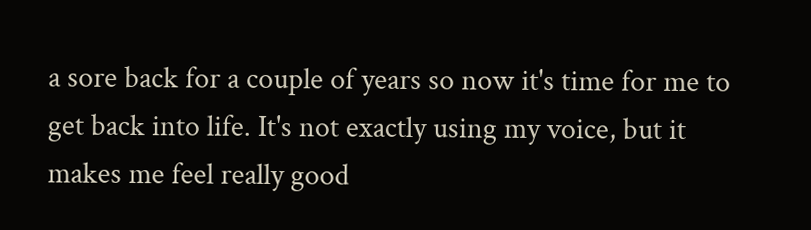a sore back for a couple of years so now it's time for me to get back into life. It's not exactly using my voice, but it makes me feel really good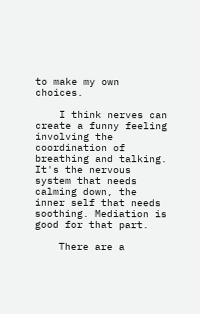to make my own choices.

    I think nerves can create a funny feeling involving the coordination of breathing and talking. It's the nervous system that needs calming down, the inner self that needs soothing. Mediation is good for that part.

    There are a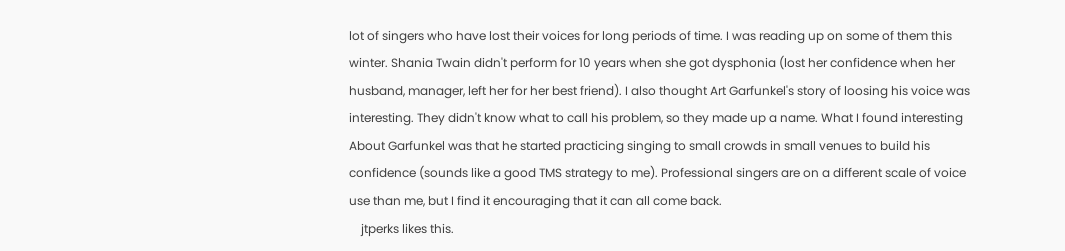lot of singers who have lost their voices for long periods of time. I was reading up on some of them this winter. Shania Twain didn't perform for 10 years when she got dysphonia (lost her confidence when her husband, manager, left her for her best friend). I also thought Art Garfunkel's story of loosing his voice was interesting. They didn't know what to call his problem, so they made up a name. What I found interesting About Garfunkel was that he started practicing singing to small crowds in small venues to build his confidence (sounds like a good TMS strategy to me). Professional singers are on a different scale of voice use than me, but I find it encouraging that it can all come back.
    jtperks likes this.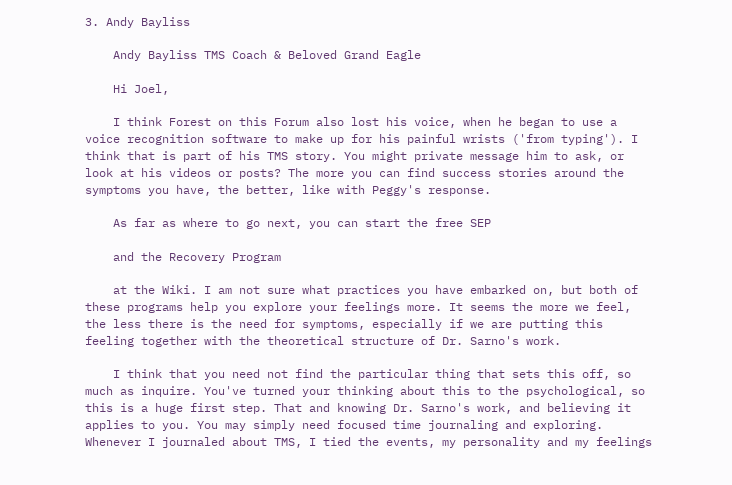3. Andy Bayliss

    Andy Bayliss TMS Coach & Beloved Grand Eagle

    Hi Joel,

    I think Forest on this Forum also lost his voice, when he began to use a voice recognition software to make up for his painful wrists ('from typing'). I think that is part of his TMS story. You might private message him to ask, or look at his videos or posts? The more you can find success stories around the symptoms you have, the better, like with Peggy's response.

    As far as where to go next, you can start the free SEP

    and the Recovery Program

    at the Wiki. I am not sure what practices you have embarked on, but both of these programs help you explore your feelings more. It seems the more we feel, the less there is the need for symptoms, especially if we are putting this feeling together with the theoretical structure of Dr. Sarno's work.

    I think that you need not find the particular thing that sets this off, so much as inquire. You've turned your thinking about this to the psychological, so this is a huge first step. That and knowing Dr. Sarno's work, and believing it applies to you. You may simply need focused time journaling and exploring. Whenever I journaled about TMS, I tied the events, my personality and my feelings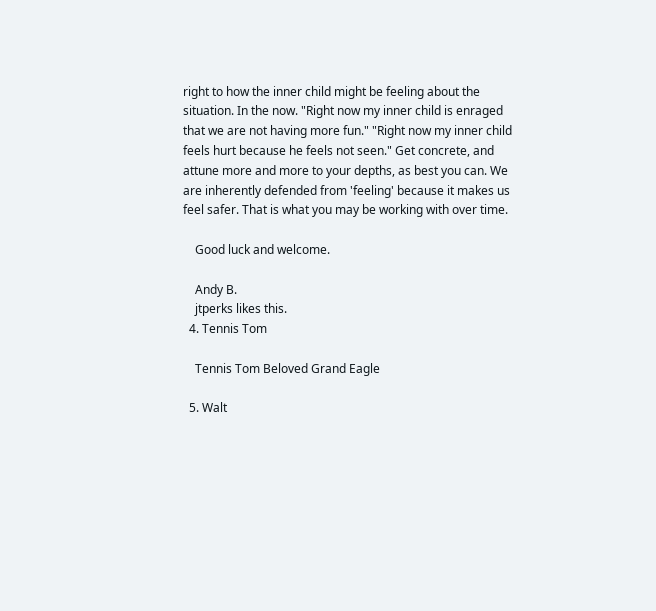right to how the inner child might be feeling about the situation. In the now. "Right now my inner child is enraged that we are not having more fun." "Right now my inner child feels hurt because he feels not seen." Get concrete, and attune more and more to your depths, as best you can. We are inherently defended from 'feeling' because it makes us feel safer. That is what you may be working with over time.

    Good luck and welcome.

    Andy B.
    jtperks likes this.
  4. Tennis Tom

    Tennis Tom Beloved Grand Eagle

  5. Walt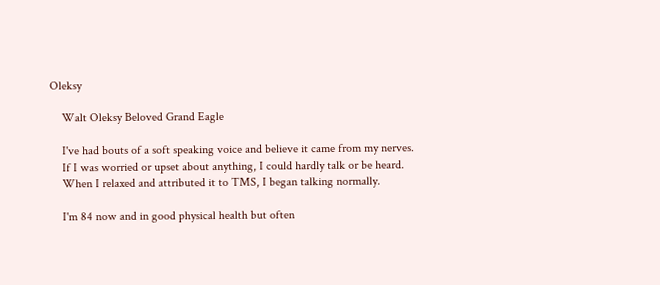Oleksy

    Walt Oleksy Beloved Grand Eagle

    I've had bouts of a soft speaking voice and believe it came from my nerves.
    If I was worried or upset about anything, I could hardly talk or be heard.
    When I relaxed and attributed it to TMS, I began talking normally.

    I'm 84 now and in good physical health but often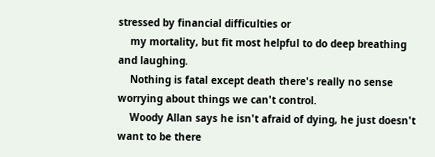stressed by financial difficulties or
    my mortality, but fit most helpful to do deep breathing and laughing.
    Nothing is fatal except death there's really no sense worrying about things we can't control.
    Woody Allan says he isn't afraid of dying, he just doesn't want to be there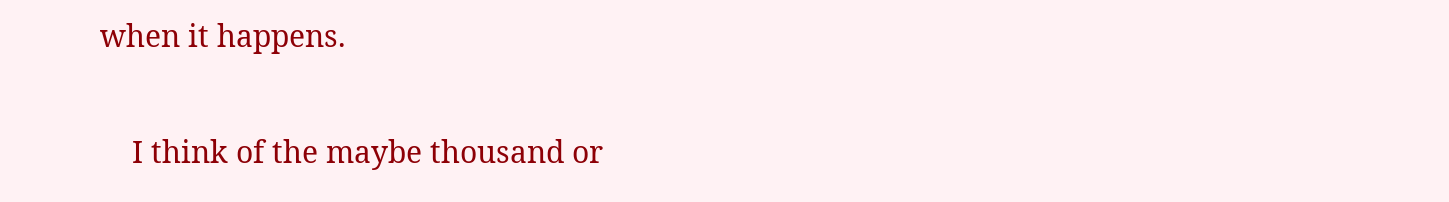when it happens.

    I think of the maybe thousand or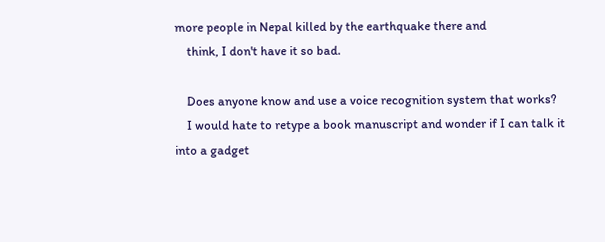more people in Nepal killed by the earthquake there and
    think, I don't have it so bad.

    Does anyone know and use a voice recognition system that works?
    I would hate to retype a book manuscript and wonder if I can talk it into a gadget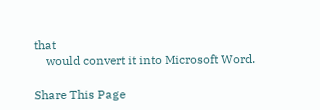that
    would convert it into Microsoft Word.

Share This Page